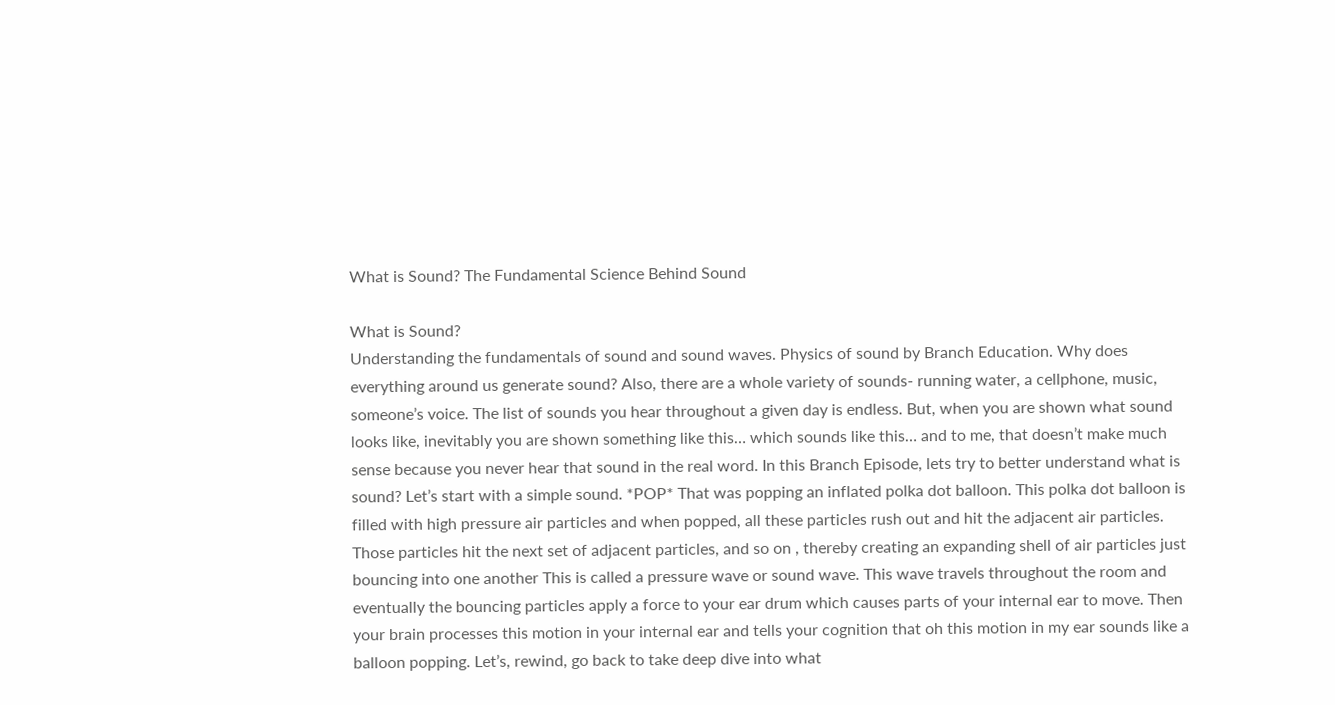What is Sound? The Fundamental Science Behind Sound

What is Sound?
Understanding the fundamentals of sound and sound waves. Physics of sound by Branch Education. Why does everything around us generate sound? Also, there are a whole variety of sounds- running water, a cellphone, music, someone’s voice. The list of sounds you hear throughout a given day is endless. But, when you are shown what sound looks like, inevitably you are shown something like this… which sounds like this… and to me, that doesn’t make much sense because you never hear that sound in the real word. In this Branch Episode, lets try to better understand what is sound? Let’s start with a simple sound. *POP* That was popping an inflated polka dot balloon. This polka dot balloon is filled with high pressure air particles and when popped, all these particles rush out and hit the adjacent air particles. Those particles hit the next set of adjacent particles, and so on , thereby creating an expanding shell of air particles just bouncing into one another This is called a pressure wave or sound wave. This wave travels throughout the room and eventually the bouncing particles apply a force to your ear drum which causes parts of your internal ear to move. Then your brain processes this motion in your internal ear and tells your cognition that oh this motion in my ear sounds like a balloon popping. Let’s, rewind, go back to take deep dive into what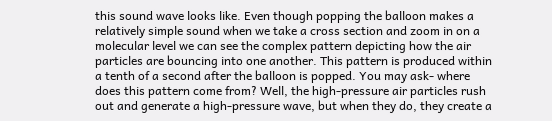this sound wave looks like. Even though popping the balloon makes a relatively simple sound when we take a cross section and zoom in on a molecular level we can see the complex pattern depicting how the air particles are bouncing into one another. This pattern is produced within a tenth of a second after the balloon is popped. You may ask- where does this pattern come from? Well, the high-pressure air particles rush out and generate a high-pressure wave, but when they do, they create a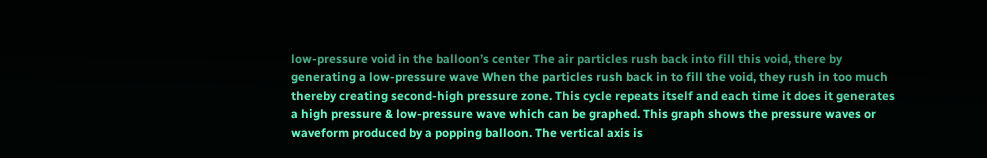low-pressure void in the balloon’s center The air particles rush back into fill this void, there by generating a low-pressure wave When the particles rush back in to fill the void, they rush in too much thereby creating second-high pressure zone. This cycle repeats itself and each time it does it generates a high pressure & low-pressure wave which can be graphed. This graph shows the pressure waves or waveform produced by a popping balloon. The vertical axis is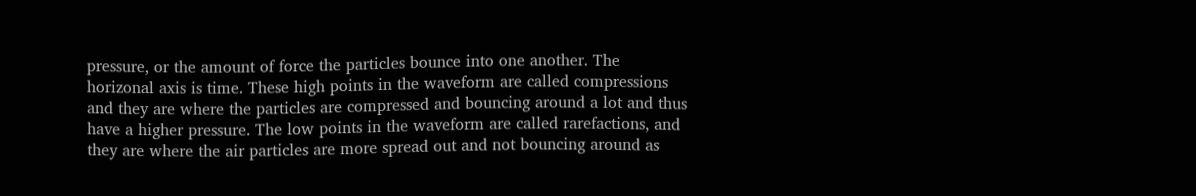pressure, or the amount of force the particles bounce into one another. The horizonal axis is time. These high points in the waveform are called compressions and they are where the particles are compressed and bouncing around a lot and thus have a higher pressure. The low points in the waveform are called rarefactions, and they are where the air particles are more spread out and not bouncing around as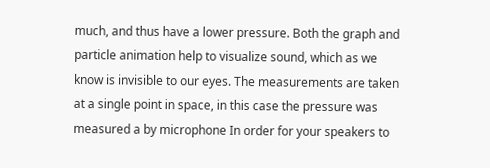much, and thus have a lower pressure. Both the graph and particle animation help to visualize sound, which as we know is invisible to our eyes. The measurements are taken at a single point in space, in this case the pressure was measured a by microphone In order for your speakers to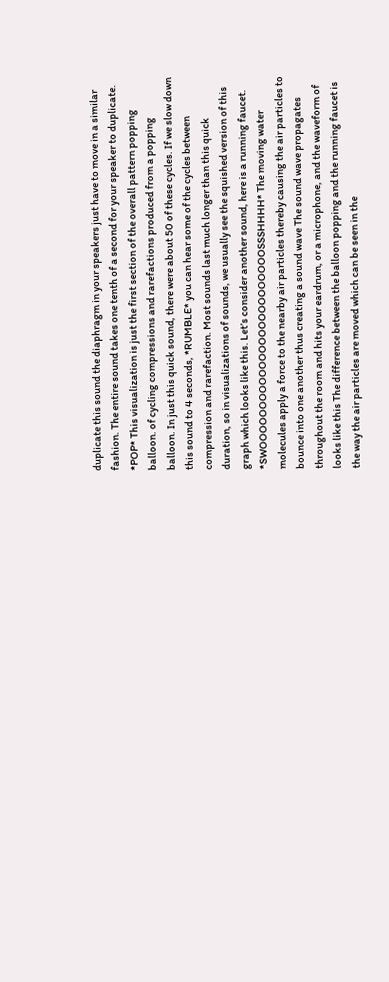duplicate this sound the diaphragm in your speakers just have to move in a similar fashion. The entire sound takes one tenth of a second for your speaker to duplicate. *POP* This visualization is just the first section of the overall pattern popping balloon. of cycling compressions and rarefactions produced from a popping balloon. In just this quick sound, there were about 50 of these cycles. If we slow down this sound to 4 seconds, *RUMBLE* you can hear some of the cycles between compression and rarefaction. Most sounds last much longer than this quick duration, so in visualizations of sounds, we usually see the squished version of this graph which looks like this. Let’s consider another sound, here is a running faucet. *SWOOOOOOOOOOOOOOOOOOOOOOOOOSSSHHHH* The moving water molecules apply a force to the nearby air particles thereby causing the air particles to bounce into one another thus creating a sound wave The sound wave propagates throughout the room and hits your eardrum, or a microphone, and the waveform of looks like this The difference between the balloon popping and the running faucet is the way the air particles are moved which can be seen in the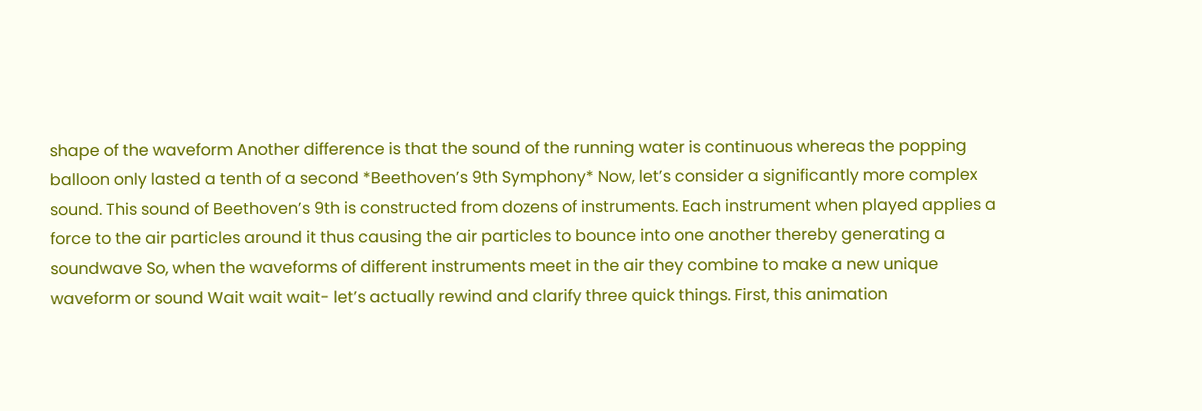shape of the waveform Another difference is that the sound of the running water is continuous whereas the popping balloon only lasted a tenth of a second *Beethoven’s 9th Symphony* Now, let’s consider a significantly more complex sound. This sound of Beethoven’s 9th is constructed from dozens of instruments. Each instrument when played applies a force to the air particles around it thus causing the air particles to bounce into one another thereby generating a soundwave So, when the waveforms of different instruments meet in the air they combine to make a new unique waveform or sound Wait wait wait- let’s actually rewind and clarify three quick things. First, this animation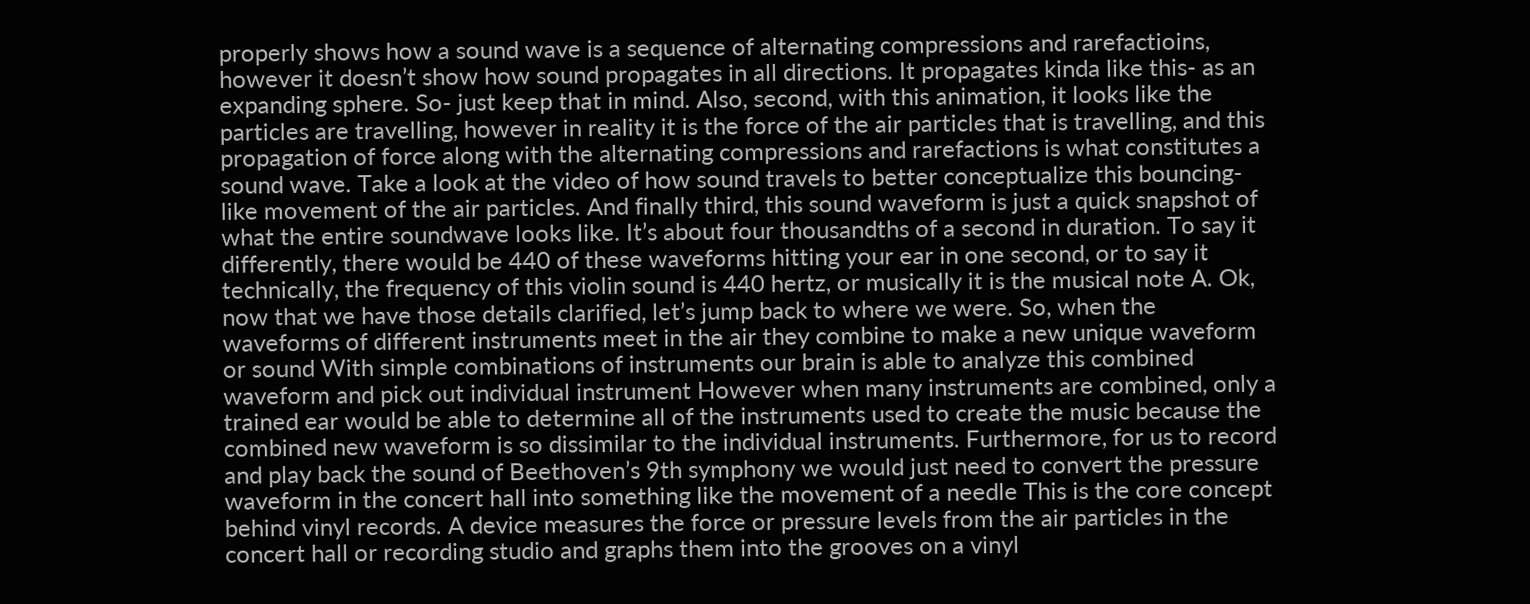properly shows how a sound wave is a sequence of alternating compressions and rarefactioins, however it doesn’t show how sound propagates in all directions. It propagates kinda like this- as an expanding sphere. So- just keep that in mind. Also, second, with this animation, it looks like the particles are travelling, however in reality it is the force of the air particles that is travelling, and this propagation of force along with the alternating compressions and rarefactions is what constitutes a sound wave. Take a look at the video of how sound travels to better conceptualize this bouncing-like movement of the air particles. And finally third, this sound waveform is just a quick snapshot of what the entire soundwave looks like. It’s about four thousandths of a second in duration. To say it differently, there would be 440 of these waveforms hitting your ear in one second, or to say it technically, the frequency of this violin sound is 440 hertz, or musically it is the musical note A. Ok, now that we have those details clarified, let’s jump back to where we were. So, when the waveforms of different instruments meet in the air they combine to make a new unique waveform or sound With simple combinations of instruments our brain is able to analyze this combined waveform and pick out individual instrument However when many instruments are combined, only a trained ear would be able to determine all of the instruments used to create the music because the combined new waveform is so dissimilar to the individual instruments. Furthermore, for us to record and play back the sound of Beethoven’s 9th symphony we would just need to convert the pressure waveform in the concert hall into something like the movement of a needle This is the core concept behind vinyl records. A device measures the force or pressure levels from the air particles in the concert hall or recording studio and graphs them into the grooves on a vinyl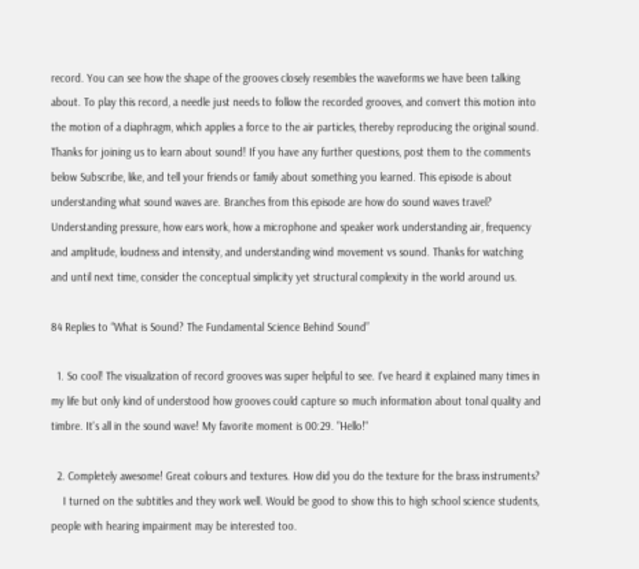record. You can see how the shape of the grooves closely resembles the waveforms we have been talking about. To play this record, a needle just needs to follow the recorded grooves, and convert this motion into the motion of a diaphragm, which applies a force to the air particles, thereby reproducing the original sound. Thanks for joining us to learn about sound! If you have any further questions, post them to the comments below Subscribe, like, and tell your friends or family about something you learned. This episode is about understanding what sound waves are. Branches from this episode are how do sound waves travel? Understanding pressure, how ears work, how a microphone and speaker work understanding air, frequency and amplitude, loudness and intensity, and understanding wind movement vs sound. Thanks for watching and until next time, consider the conceptual simplicity yet structural complexity in the world around us.

84 Replies to “What is Sound? The Fundamental Science Behind Sound”

  1. So cool! The visualization of record grooves was super helpful to see. I've heard it explained many times in my life but only kind of understood how grooves could capture so much information about tonal quality and timbre. It's all in the sound wave! My favorite moment is 00:29. "Hello!"

  2. Completely awesome! Great colours and textures. How did you do the texture for the brass instruments?
    I turned on the subtitles and they work well. Would be good to show this to high school science students, people with hearing impairment may be interested too.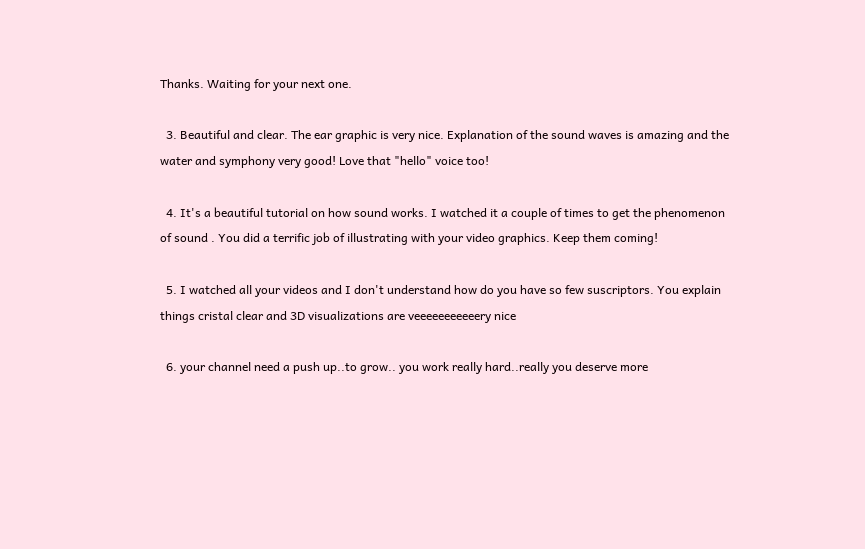Thanks. Waiting for your next one.

  3. Beautiful and clear. The ear graphic is very nice. Explanation of the sound waves is amazing and the water and symphony very good! Love that "hello" voice too!

  4. It's a beautiful tutorial on how sound works. I watched it a couple of times to get the phenomenon of sound . You did a terrific job of illustrating with your video graphics. Keep them coming!

  5. I watched all your videos and I don't understand how do you have so few suscriptors. You explain things cristal clear and 3D visualizations are veeeeeeeeeeery nice

  6. your channel need a push up..to grow.. you work really hard..really you deserve more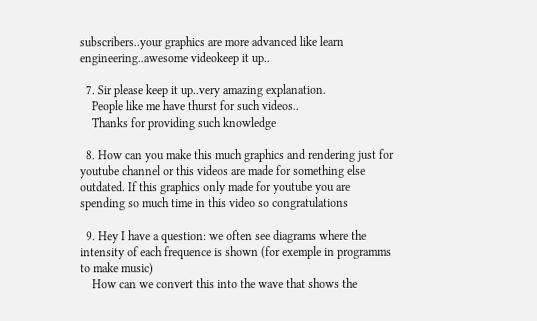subscribers..your graphics are more advanced like learn engineering..awesome videokeep it up..

  7. Sir please keep it up..very amazing explanation.
    People like me have thurst for such videos..
    Thanks for providing such knowledge

  8. How can you make this much graphics and rendering just for youtube channel or this videos are made for something else outdated. If this graphics only made for youtube you are spending so much time in this video so congratulations

  9. Hey I have a question: we often see diagrams where the intensity of each frequence is shown (for exemple in programms to make music)
    How can we convert this into the wave that shows the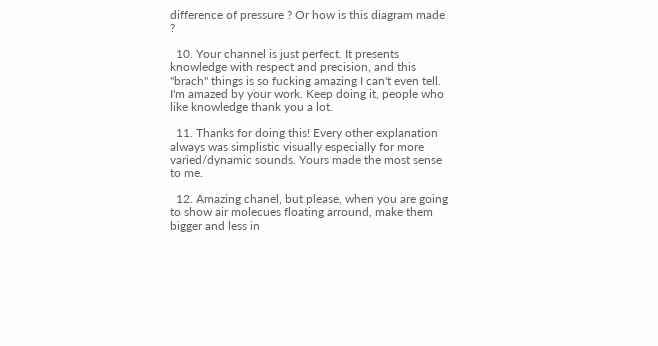difference of pressure ? Or how is this diagram made ?

  10. Your channel is just perfect. It presents knowledge with respect and precision, and this "brach" things is so fucking amazing I can't even tell. I'm amazed by your work. Keep doing it, people who like knowledge thank you a lot.

  11. Thanks for doing this! Every other explanation always was simplistic visually especially for more varied/dynamic sounds. Yours made the most sense to me.

  12. Amazing chanel, but please, when you are going to show air molecues floating arround, make them bigger and less in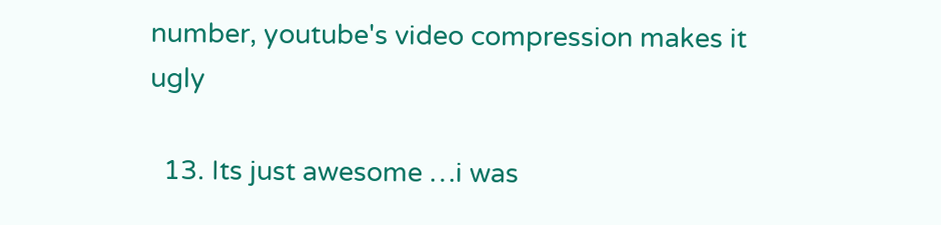number, youtube's video compression makes it ugly

  13. Its just awesome …i was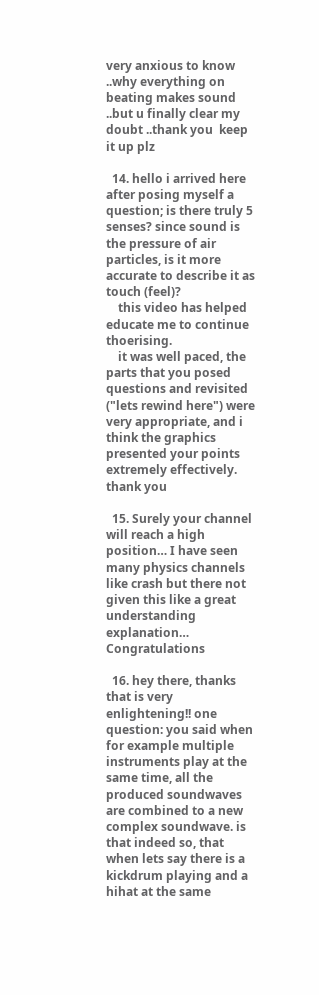very anxious to know ..why everything on beating makes sound ..but u finally clear my doubt ..thank you  keep it up plz

  14. hello i arrived here after posing myself a question; is there truly 5 senses? since sound is the pressure of air particles, is it more accurate to describe it as touch (feel)?
    this video has helped educate me to continue thoerising.
    it was well paced, the parts that you posed questions and revisited ("lets rewind here") were very appropriate, and i think the graphics presented your points extremely effectively. thank you

  15. Surely your channel will reach a high position… I have seen many physics channels like crash but there not given this like a great understanding explanation… Congratulations

  16. hey there, thanks that is very enlightening!! one question: you said when for example multiple instruments play at the same time, all the produced soundwaves are combined to a new complex soundwave. is that indeed so, that when lets say there is a kickdrum playing and a hihat at the same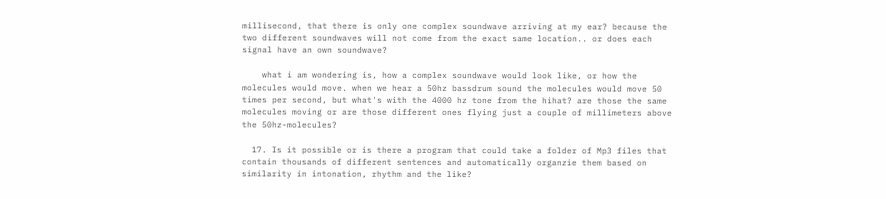millisecond, that there is only one complex soundwave arriving at my ear? because the two different soundwaves will not come from the exact same location.. or does each signal have an own soundwave?

    what i am wondering is, how a complex soundwave would look like, or how the molecules would move. when we hear a 50hz bassdrum sound the molecules would move 50 times per second, but what's with the 4000 hz tone from the hihat? are those the same molecules moving or are those different ones flying just a couple of millimeters above the 50hz-molecules?

  17. Is it possible or is there a program that could take a folder of Mp3 files that contain thousands of different sentences and automatically organzie them based on similarity in intonation, rhythm and the like?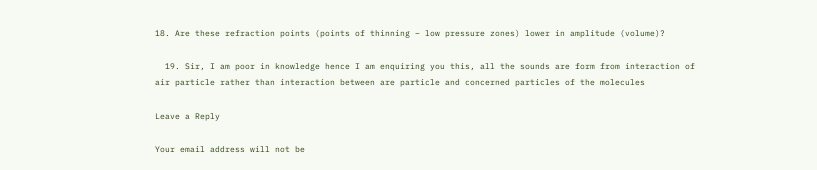18. Are these refraction points (points of thinning – low pressure zones) lower in amplitude (volume)?

  19. Sir, I am poor in knowledge hence I am enquiring you this, all the sounds are form from interaction of air particle rather than interaction between are particle and concerned particles of the molecules

Leave a Reply

Your email address will not be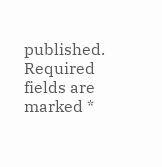published. Required fields are marked *